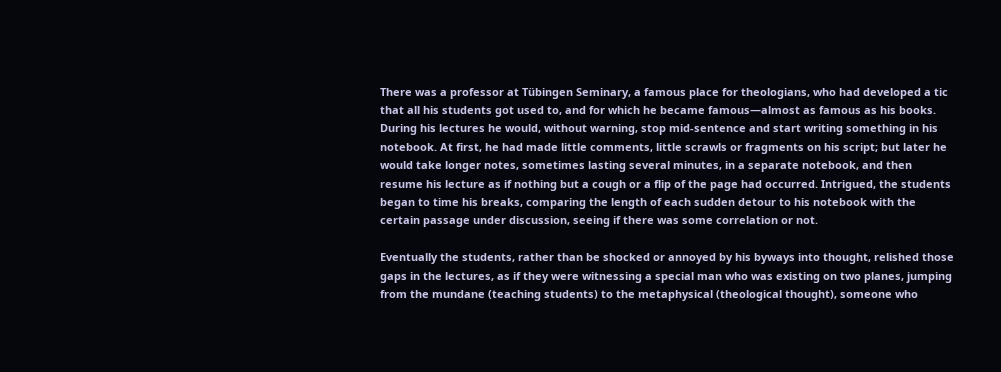There was a professor at Tübingen Seminary, a famous place for theologians, who had developed a tic that all his students got used to, and for which he became famous—almost as famous as his books. During his lectures he would, without warning, stop mid-sentence and start writing something in his notebook. At first, he had made little comments, little scrawls or fragments on his script; but later he would take longer notes, sometimes lasting several minutes, in a separate notebook, and then resume his lecture as if nothing but a cough or a flip of the page had occurred. Intrigued, the students began to time his breaks, comparing the length of each sudden detour to his notebook with the certain passage under discussion, seeing if there was some correlation or not.

Eventually the students, rather than be shocked or annoyed by his byways into thought, relished those gaps in the lectures, as if they were witnessing a special man who was existing on two planes, jumping from the mundane (teaching students) to the metaphysical (theological thought), someone who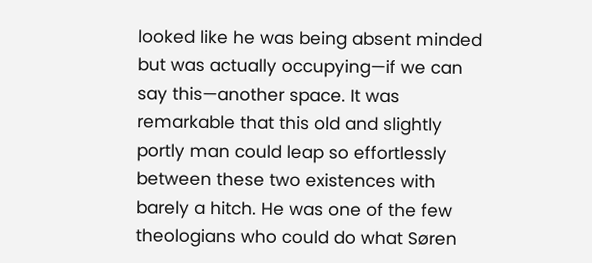looked like he was being absent minded but was actually occupying—if we can say this—another space. It was remarkable that this old and slightly portly man could leap so effortlessly between these two existences with barely a hitch. He was one of the few theologians who could do what Søren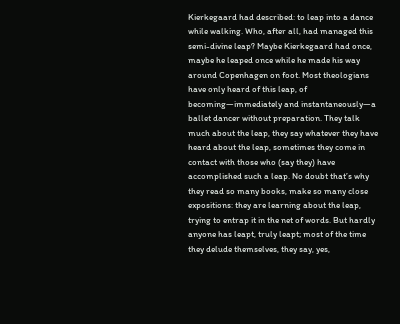Kierkegaard had described: to leap into a dance while walking. Who, after all, had managed this semi-divine leap? Maybe Kierkegaard had once, maybe he leaped once while he made his way around Copenhagen on foot. Most theologians have only heard of this leap, of becoming—immediately and instantaneously—a ballet dancer without preparation. They talk much about the leap, they say whatever they have heard about the leap, sometimes they come in contact with those who (say they) have accomplished such a leap. No doubt that’s why they read so many books, make so many close expositions: they are learning about the leap, trying to entrap it in the net of words. But hardly anyone has leapt, truly leapt; most of the time they delude themselves, they say, yes,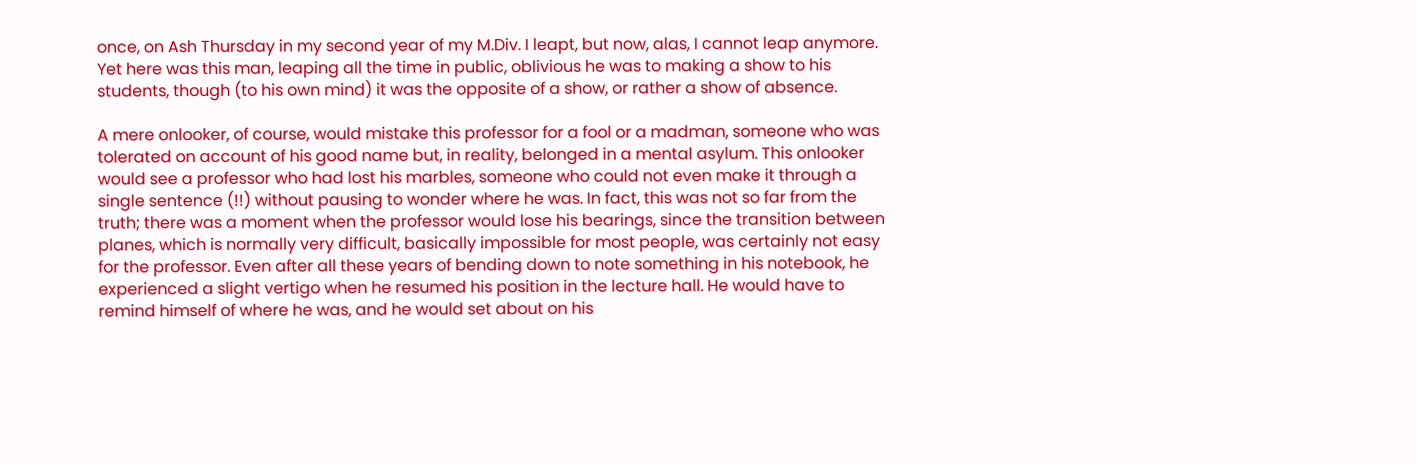once, on Ash Thursday in my second year of my M.Div. I leapt, but now, alas, I cannot leap anymore. Yet here was this man, leaping all the time in public, oblivious he was to making a show to his students, though (to his own mind) it was the opposite of a show, or rather a show of absence.

A mere onlooker, of course, would mistake this professor for a fool or a madman, someone who was tolerated on account of his good name but, in reality, belonged in a mental asylum. This onlooker would see a professor who had lost his marbles, someone who could not even make it through a single sentence (!!) without pausing to wonder where he was. In fact, this was not so far from the truth; there was a moment when the professor would lose his bearings, since the transition between planes, which is normally very difficult, basically impossible for most people, was certainly not easy for the professor. Even after all these years of bending down to note something in his notebook, he experienced a slight vertigo when he resumed his position in the lecture hall. He would have to remind himself of where he was, and he would set about on his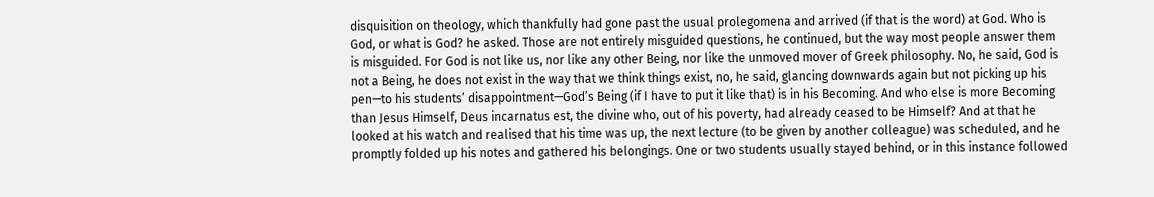disquisition on theology, which thankfully had gone past the usual prolegomena and arrived (if that is the word) at God. Who is God, or what is God? he asked. Those are not entirely misguided questions, he continued, but the way most people answer them is misguided. For God is not like us, nor like any other Being, nor like the unmoved mover of Greek philosophy. No, he said, God is not a Being, he does not exist in the way that we think things exist, no, he said, glancing downwards again but not picking up his pen—to his students’ disappointment—God’s Being (if I have to put it like that) is in his Becoming. And who else is more Becoming than Jesus Himself, Deus incarnatus est, the divine who, out of his poverty, had already ceased to be Himself? And at that he looked at his watch and realised that his time was up, the next lecture (to be given by another colleague) was scheduled, and he promptly folded up his notes and gathered his belongings. One or two students usually stayed behind, or in this instance followed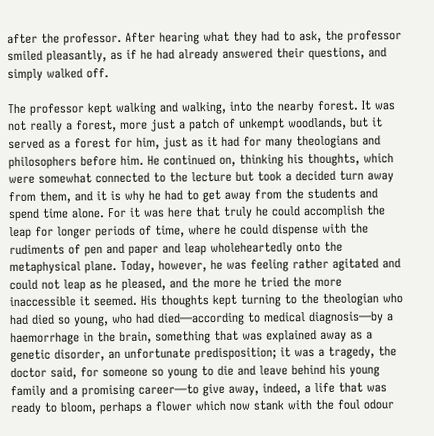after the professor. After hearing what they had to ask, the professor smiled pleasantly, as if he had already answered their questions, and simply walked off.

The professor kept walking and walking, into the nearby forest. It was not really a forest, more just a patch of unkempt woodlands, but it served as a forest for him, just as it had for many theologians and philosophers before him. He continued on, thinking his thoughts, which were somewhat connected to the lecture but took a decided turn away from them, and it is why he had to get away from the students and spend time alone. For it was here that truly he could accomplish the leap for longer periods of time, where he could dispense with the rudiments of pen and paper and leap wholeheartedly onto the metaphysical plane. Today, however, he was feeling rather agitated and could not leap as he pleased, and the more he tried the more inaccessible it seemed. His thoughts kept turning to the theologian who had died so young, who had died—according to medical diagnosis—by a haemorrhage in the brain, something that was explained away as a genetic disorder, an unfortunate predisposition; it was a tragedy, the doctor said, for someone so young to die and leave behind his young family and a promising career—to give away, indeed, a life that was ready to bloom, perhaps a flower which now stank with the foul odour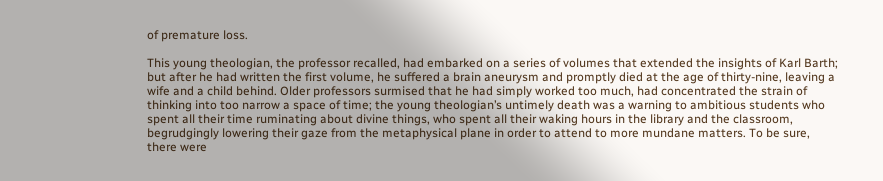of premature loss.

This young theologian, the professor recalled, had embarked on a series of volumes that extended the insights of Karl Barth; but after he had written the first volume, he suffered a brain aneurysm and promptly died at the age of thirty-nine, leaving a wife and a child behind. Older professors surmised that he had simply worked too much, had concentrated the strain of thinking into too narrow a space of time; the young theologian’s untimely death was a warning to ambitious students who spent all their time ruminating about divine things, who spent all their waking hours in the library and the classroom, begrudgingly lowering their gaze from the metaphysical plane in order to attend to more mundane matters. To be sure, there were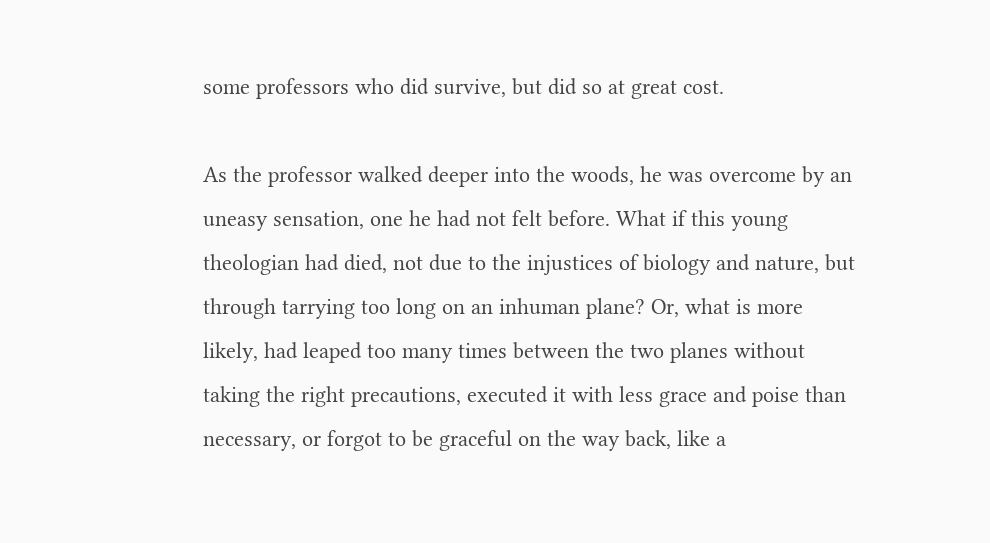some professors who did survive, but did so at great cost.

As the professor walked deeper into the woods, he was overcome by an uneasy sensation, one he had not felt before. What if this young theologian had died, not due to the injustices of biology and nature, but through tarrying too long on an inhuman plane? Or, what is more likely, had leaped too many times between the two planes without taking the right precautions, executed it with less grace and poise than necessary, or forgot to be graceful on the way back, like a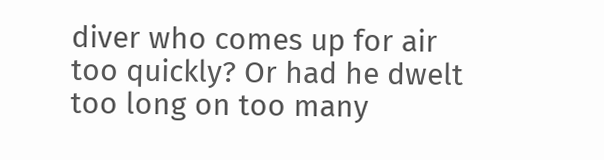diver who comes up for air too quickly? Or had he dwelt too long on too many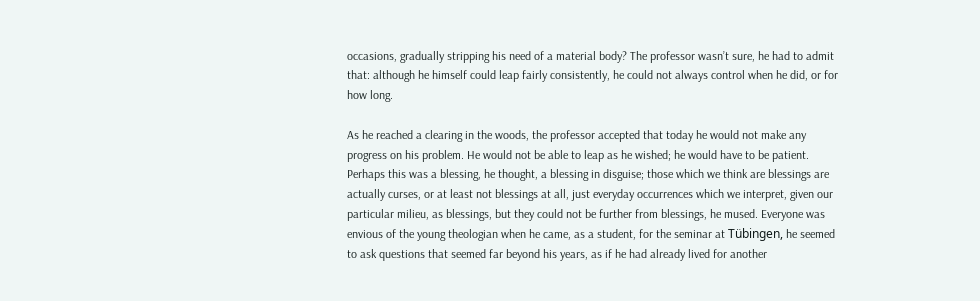occasions, gradually stripping his need of a material body? The professor wasn’t sure, he had to admit that: although he himself could leap fairly consistently, he could not always control when he did, or for how long.

As he reached a clearing in the woods, the professor accepted that today he would not make any progress on his problem. He would not be able to leap as he wished; he would have to be patient. Perhaps this was a blessing, he thought, a blessing in disguise; those which we think are blessings are actually curses, or at least not blessings at all, just everyday occurrences which we interpret, given our particular milieu, as blessings, but they could not be further from blessings, he mused. Everyone was envious of the young theologian when he came, as a student, for the seminar at Tübingen, he seemed to ask questions that seemed far beyond his years, as if he had already lived for another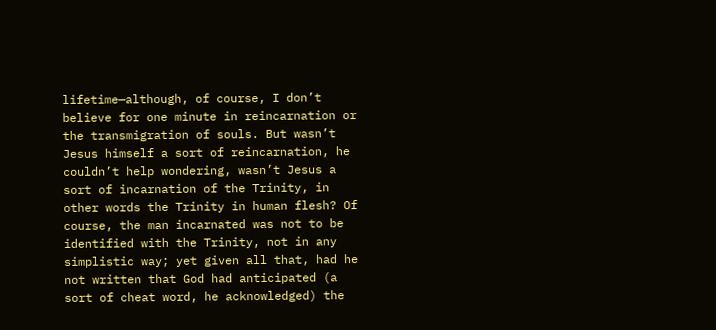lifetime—although, of course, I don’t believe for one minute in reincarnation or the transmigration of souls. But wasn’t Jesus himself a sort of reincarnation, he couldn’t help wondering, wasn’t Jesus a sort of incarnation of the Trinity, in other words the Trinity in human flesh? Of course, the man incarnated was not to be identified with the Trinity, not in any simplistic way; yet given all that, had he not written that God had anticipated (a sort of cheat word, he acknowledged) the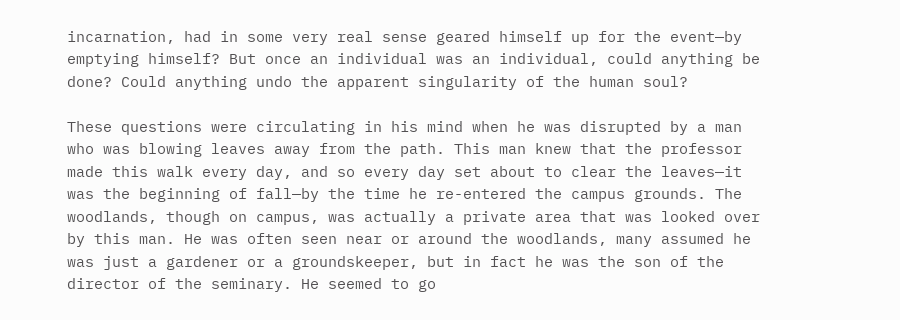incarnation, had in some very real sense geared himself up for the event—by emptying himself? But once an individual was an individual, could anything be done? Could anything undo the apparent singularity of the human soul?

These questions were circulating in his mind when he was disrupted by a man who was blowing leaves away from the path. This man knew that the professor made this walk every day, and so every day set about to clear the leaves—it was the beginning of fall—by the time he re-entered the campus grounds. The woodlands, though on campus, was actually a private area that was looked over by this man. He was often seen near or around the woodlands, many assumed he was just a gardener or a groundskeeper, but in fact he was the son of the director of the seminary. He seemed to go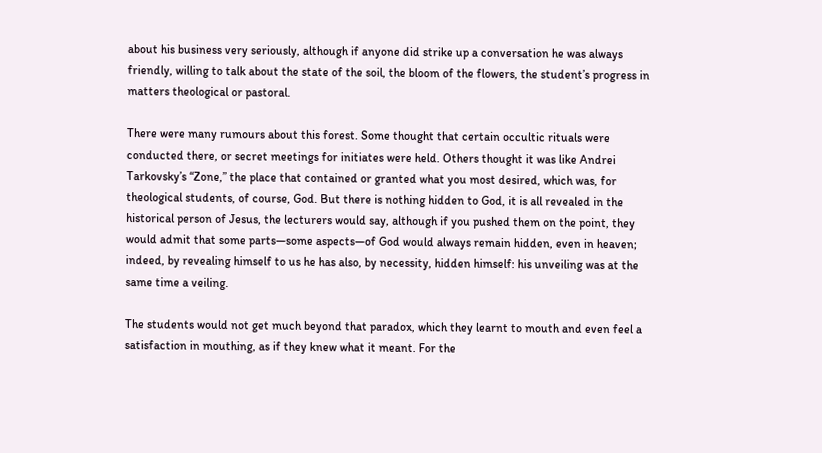about his business very seriously, although if anyone did strike up a conversation he was always friendly, willing to talk about the state of the soil, the bloom of the flowers, the student’s progress in matters theological or pastoral.

There were many rumours about this forest. Some thought that certain occultic rituals were conducted there, or secret meetings for initiates were held. Others thought it was like Andrei Tarkovsky’s “Zone,” the place that contained or granted what you most desired, which was, for theological students, of course, God. But there is nothing hidden to God, it is all revealed in the historical person of Jesus, the lecturers would say, although if you pushed them on the point, they would admit that some parts—some aspects—of God would always remain hidden, even in heaven; indeed, by revealing himself to us he has also, by necessity, hidden himself: his unveiling was at the same time a veiling.

The students would not get much beyond that paradox, which they learnt to mouth and even feel a satisfaction in mouthing, as if they knew what it meant. For the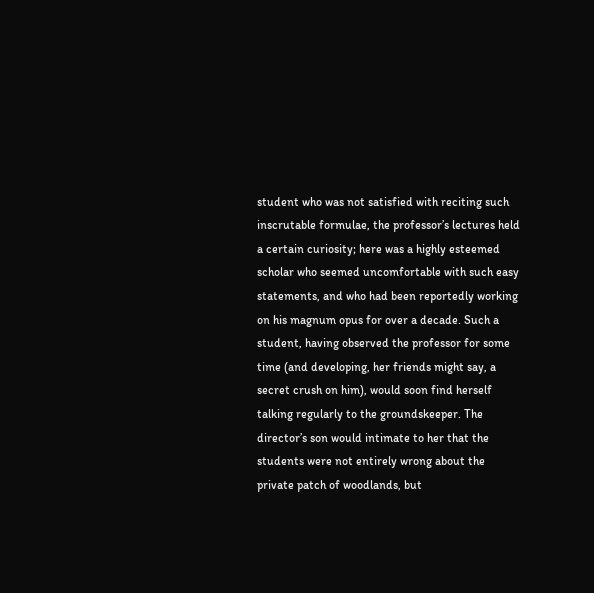student who was not satisfied with reciting such inscrutable formulae, the professor’s lectures held a certain curiosity; here was a highly esteemed scholar who seemed uncomfortable with such easy statements, and who had been reportedly working on his magnum opus for over a decade. Such a student, having observed the professor for some time (and developing, her friends might say, a secret crush on him), would soon find herself talking regularly to the groundskeeper. The director’s son would intimate to her that the students were not entirely wrong about the private patch of woodlands, but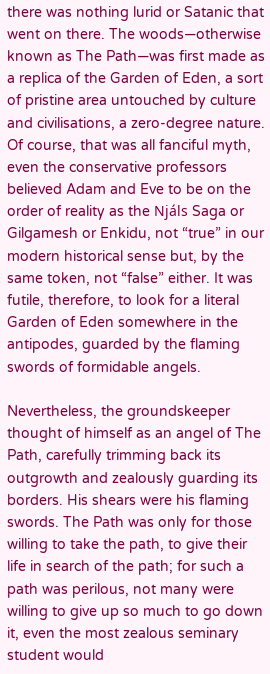there was nothing lurid or Satanic that went on there. The woods—otherwise known as The Path—was first made as a replica of the Garden of Eden, a sort of pristine area untouched by culture and civilisations, a zero-degree nature. Of course, that was all fanciful myth, even the conservative professors believed Adam and Eve to be on the order of reality as the Njáls Saga or Gilgamesh or Enkidu, not “true” in our modern historical sense but, by the same token, not “false” either. It was futile, therefore, to look for a literal Garden of Eden somewhere in the antipodes, guarded by the flaming swords of formidable angels.

Nevertheless, the groundskeeper thought of himself as an angel of The Path, carefully trimming back its outgrowth and zealously guarding its borders. His shears were his flaming swords. The Path was only for those willing to take the path, to give their life in search of the path; for such a path was perilous, not many were willing to give up so much to go down it, even the most zealous seminary student would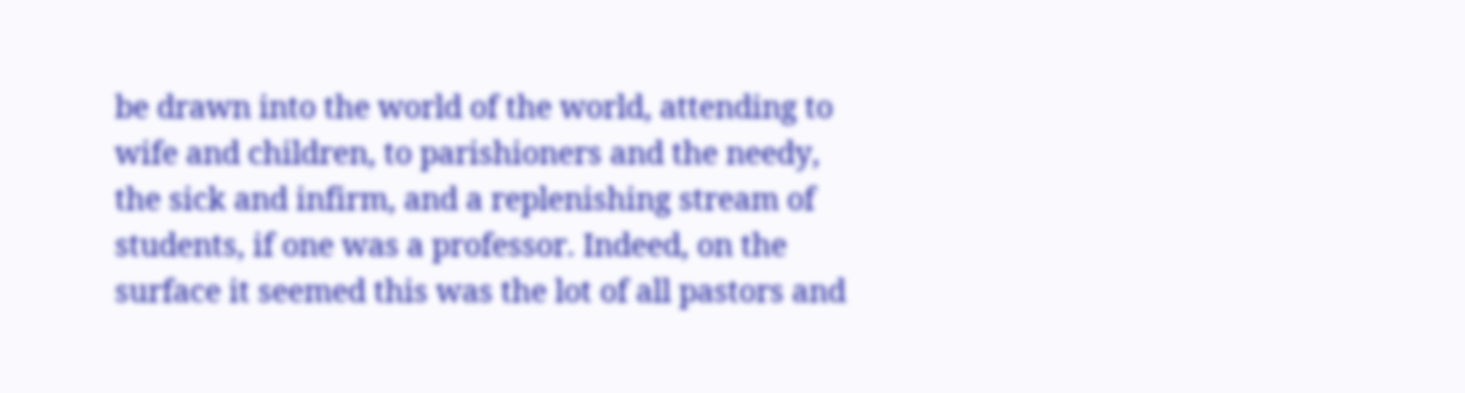be drawn into the world of the world, attending to wife and children, to parishioners and the needy, the sick and infirm, and a replenishing stream of students, if one was a professor. Indeed, on the surface it seemed this was the lot of all pastors and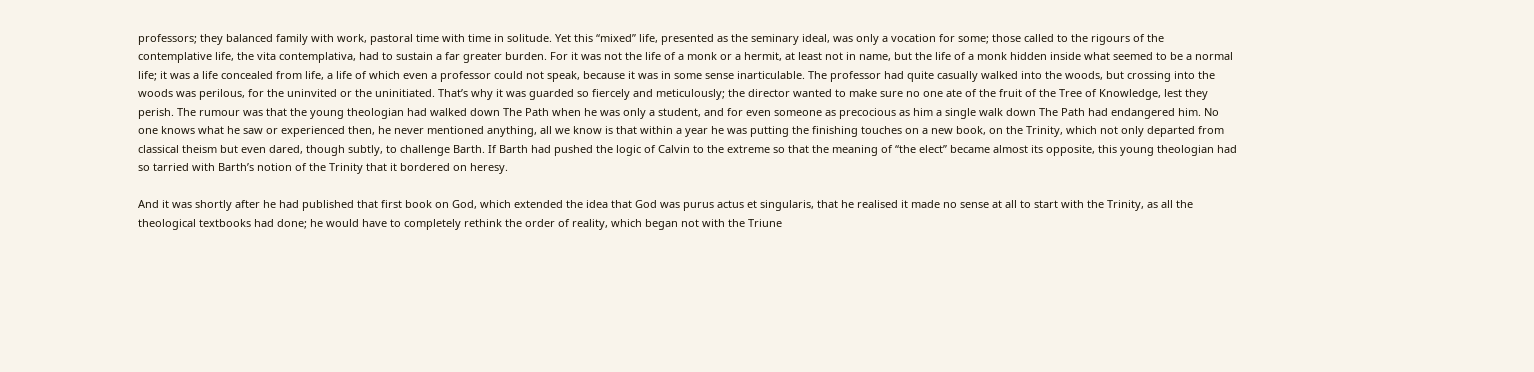professors; they balanced family with work, pastoral time with time in solitude. Yet this “mixed” life, presented as the seminary ideal, was only a vocation for some; those called to the rigours of the contemplative life, the vita contemplativa, had to sustain a far greater burden. For it was not the life of a monk or a hermit, at least not in name, but the life of a monk hidden inside what seemed to be a normal life; it was a life concealed from life, a life of which even a professor could not speak, because it was in some sense inarticulable. The professor had quite casually walked into the woods, but crossing into the woods was perilous, for the uninvited or the uninitiated. That’s why it was guarded so fiercely and meticulously; the director wanted to make sure no one ate of the fruit of the Tree of Knowledge, lest they perish. The rumour was that the young theologian had walked down The Path when he was only a student, and for even someone as precocious as him a single walk down The Path had endangered him. No one knows what he saw or experienced then, he never mentioned anything, all we know is that within a year he was putting the finishing touches on a new book, on the Trinity, which not only departed from classical theism but even dared, though subtly, to challenge Barth. If Barth had pushed the logic of Calvin to the extreme so that the meaning of “the elect” became almost its opposite, this young theologian had so tarried with Barth’s notion of the Trinity that it bordered on heresy.

And it was shortly after he had published that first book on God, which extended the idea that God was purus actus et singularis, that he realised it made no sense at all to start with the Trinity, as all the theological textbooks had done; he would have to completely rethink the order of reality, which began not with the Triune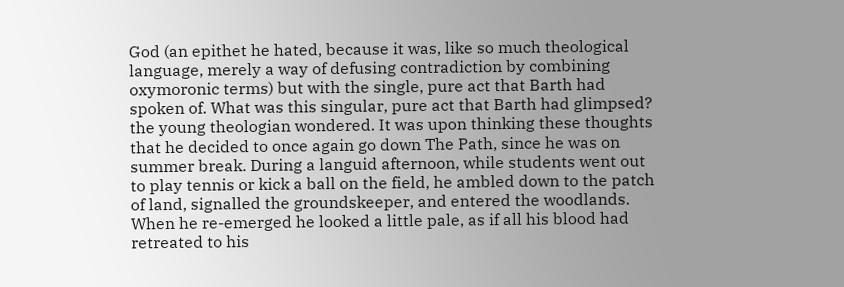God (an epithet he hated, because it was, like so much theological language, merely a way of defusing contradiction by combining oxymoronic terms) but with the single, pure act that Barth had spoken of. What was this singular, pure act that Barth had glimpsed? the young theologian wondered. It was upon thinking these thoughts that he decided to once again go down The Path, since he was on summer break. During a languid afternoon, while students went out to play tennis or kick a ball on the field, he ambled down to the patch of land, signalled the groundskeeper, and entered the woodlands. When he re-emerged he looked a little pale, as if all his blood had retreated to his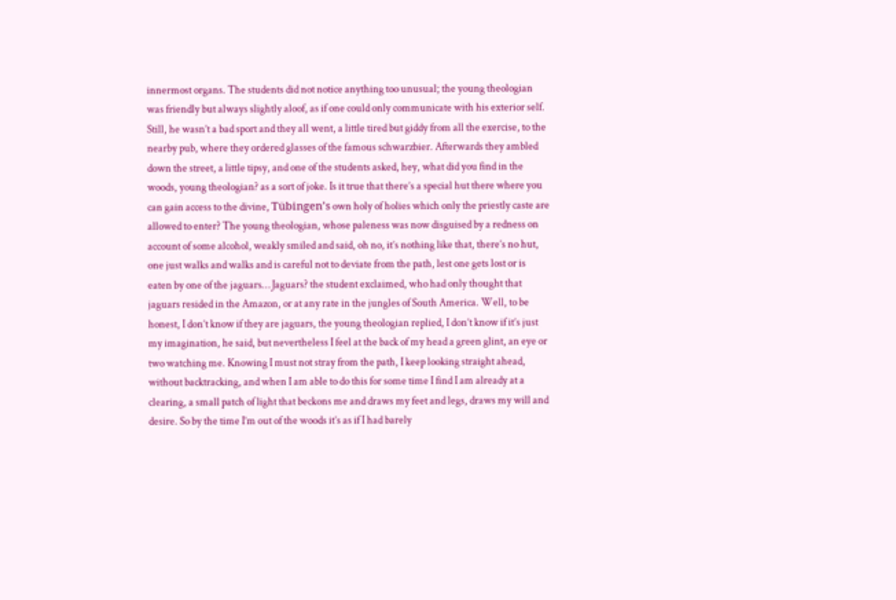innermost organs. The students did not notice anything too unusual; the young theologian was friendly but always slightly aloof, as if one could only communicate with his exterior self. Still, he wasn’t a bad sport and they all went, a little tired but giddy from all the exercise, to the nearby pub, where they ordered glasses of the famous schwarzbier. Afterwards they ambled down the street, a little tipsy, and one of the students asked, hey, what did you find in the woods, young theologian? as a sort of joke. Is it true that there’s a special hut there where you can gain access to the divine, Tübingen’s own holy of holies which only the priestly caste are allowed to enter? The young theologian, whose paleness was now disguised by a redness on account of some alcohol, weakly smiled and said, oh no, it’s nothing like that, there’s no hut, one just walks and walks and is careful not to deviate from the path, lest one gets lost or is eaten by one of the jaguars… Jaguars? the student exclaimed, who had only thought that jaguars resided in the Amazon, or at any rate in the jungles of South America. Well, to be honest, I don’t know if they are jaguars, the young theologian replied, I don’t know if it’s just my imagination, he said, but nevertheless I feel at the back of my head a green glint, an eye or two watching me. Knowing I must not stray from the path, I keep looking straight ahead, without backtracking, and when I am able to do this for some time I find I am already at a clearing, a small patch of light that beckons me and draws my feet and legs, draws my will and desire. So by the time I’m out of the woods it’s as if I had barely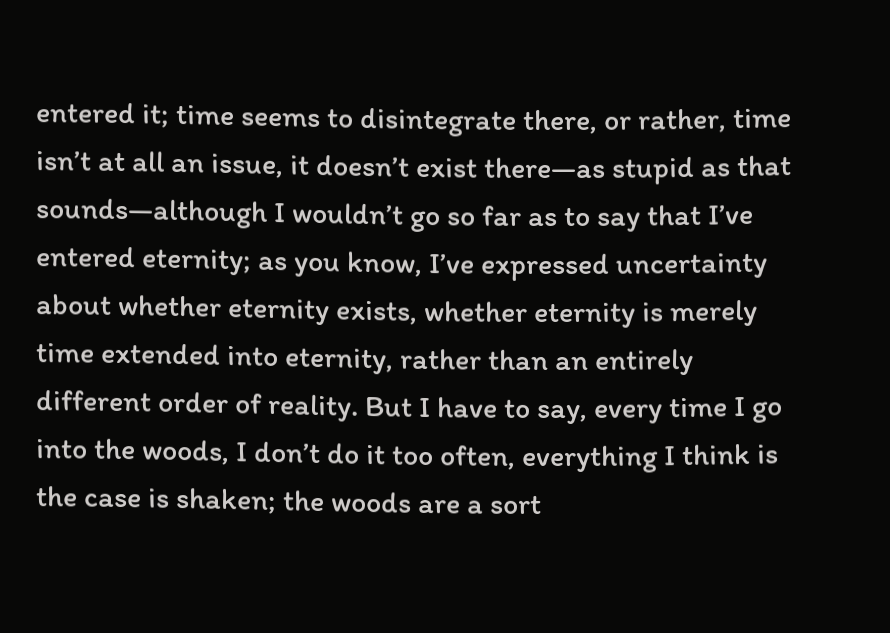entered it; time seems to disintegrate there, or rather, time isn’t at all an issue, it doesn’t exist there—as stupid as that sounds—although I wouldn’t go so far as to say that I’ve entered eternity; as you know, I’ve expressed uncertainty about whether eternity exists, whether eternity is merely time extended into eternity, rather than an entirely different order of reality. But I have to say, every time I go into the woods, I don’t do it too often, everything I think is the case is shaken; the woods are a sort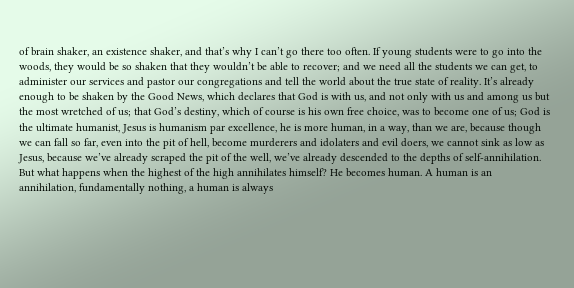of brain shaker, an existence shaker, and that’s why I can’t go there too often. If young students were to go into the woods, they would be so shaken that they wouldn’t be able to recover; and we need all the students we can get, to administer our services and pastor our congregations and tell the world about the true state of reality. It’s already enough to be shaken by the Good News, which declares that God is with us, and not only with us and among us but the most wretched of us; that God’s destiny, which of course is his own free choice, was to become one of us; God is the ultimate humanist, Jesus is humanism par excellence, he is more human, in a way, than we are, because though we can fall so far, even into the pit of hell, become murderers and idolaters and evil doers, we cannot sink as low as Jesus, because we’ve already scraped the pit of the well, we’ve already descended to the depths of self-annihilation. But what happens when the highest of the high annihilates himself? He becomes human. A human is an annihilation, fundamentally nothing, a human is always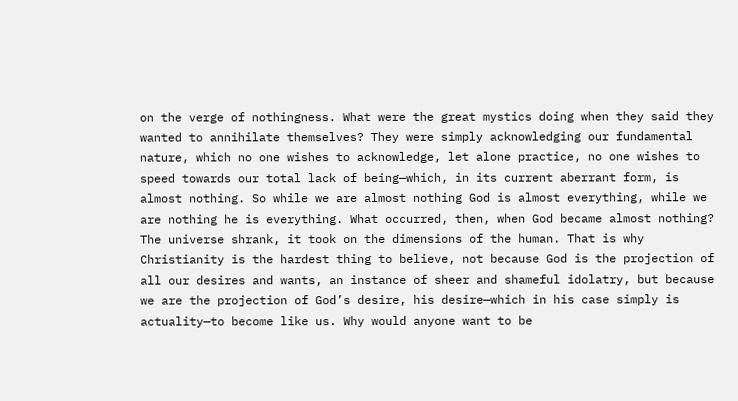on the verge of nothingness. What were the great mystics doing when they said they wanted to annihilate themselves? They were simply acknowledging our fundamental nature, which no one wishes to acknowledge, let alone practice, no one wishes to speed towards our total lack of being—which, in its current aberrant form, is almost nothing. So while we are almost nothing God is almost everything, while we are nothing he is everything. What occurred, then, when God became almost nothing? The universe shrank, it took on the dimensions of the human. That is why Christianity is the hardest thing to believe, not because God is the projection of all our desires and wants, an instance of sheer and shameful idolatry, but because we are the projection of God’s desire, his desire—which in his case simply is actuality—to become like us. Why would anyone want to be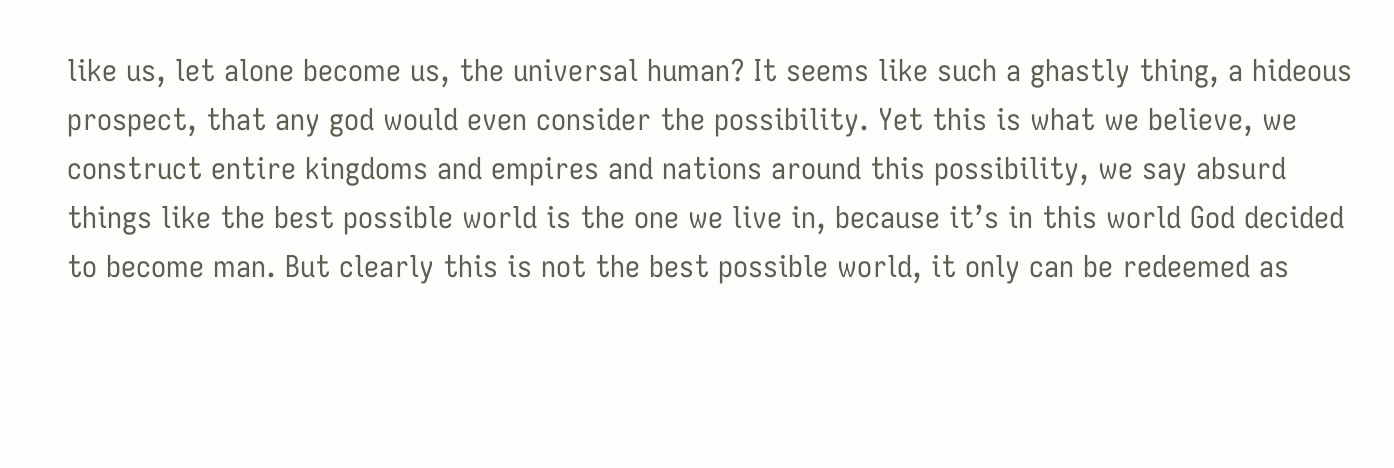like us, let alone become us, the universal human? It seems like such a ghastly thing, a hideous prospect, that any god would even consider the possibility. Yet this is what we believe, we construct entire kingdoms and empires and nations around this possibility, we say absurd things like the best possible world is the one we live in, because it’s in this world God decided to become man. But clearly this is not the best possible world, it only can be redeemed as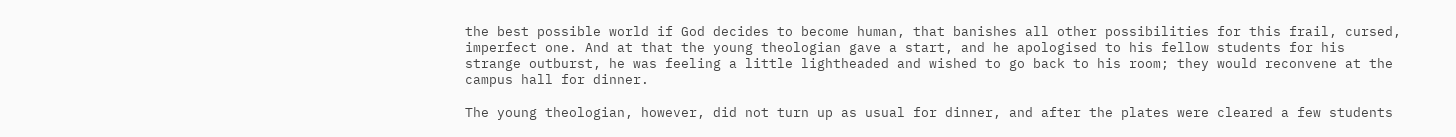the best possible world if God decides to become human, that banishes all other possibilities for this frail, cursed, imperfect one. And at that the young theologian gave a start, and he apologised to his fellow students for his strange outburst, he was feeling a little lightheaded and wished to go back to his room; they would reconvene at the campus hall for dinner.

The young theologian, however, did not turn up as usual for dinner, and after the plates were cleared a few students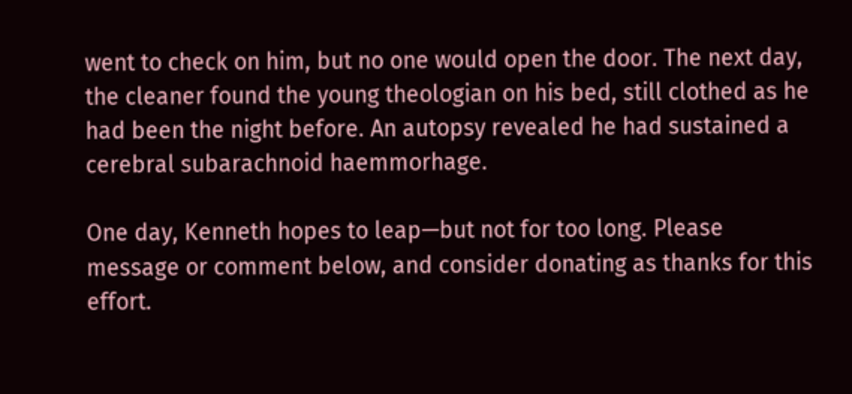went to check on him, but no one would open the door. The next day, the cleaner found the young theologian on his bed, still clothed as he had been the night before. An autopsy revealed he had sustained a cerebral subarachnoid haemmorhage.

One day, Kenneth hopes to leap—but not for too long. Please message or comment below, and consider donating as thanks for this effort.